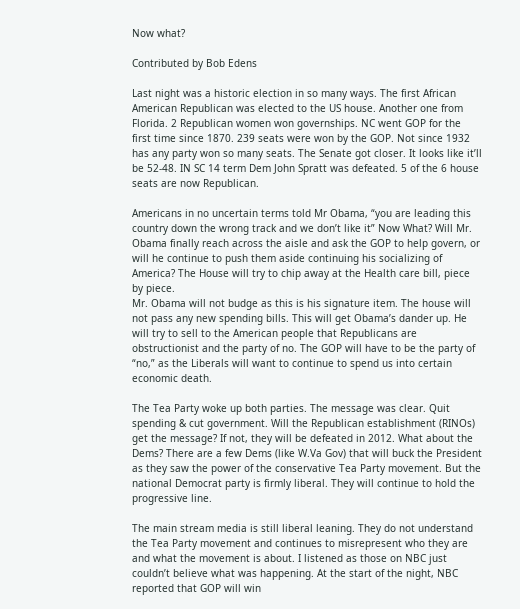Now what?

Contributed by Bob Edens

Last night was a historic election in so many ways. The first African American Republican was elected to the US house. Another one from Florida. 2 Republican women won governships. NC went GOP for the first time since 1870. 239 seats were won by the GOP. Not since 1932 has any party won so many seats. The Senate got closer. It looks like it’ll be 52-48. IN SC 14 term Dem John Spratt was defeated. 5 of the 6 house seats are now Republican.

Americans in no uncertain terms told Mr Obama, “you are leading this country down the wrong track and we don’t like it” Now What? Will Mr. Obama finally reach across the aisle and ask the GOP to help govern, or will he continue to push them aside continuing his socializing of America? The House will try to chip away at the Health care bill, piece by piece.
Mr. Obama will not budge as this is his signature item. The house will not pass any new spending bills. This will get Obama’s dander up. He will try to sell to the American people that Republicans are obstructionist and the party of no. The GOP will have to be the party of “no,” as the Liberals will want to continue to spend us into certain economic death.

The Tea Party woke up both parties. The message was clear. Quit spending & cut government. Will the Republican establishment (RINOs) get the message? If not, they will be defeated in 2012. What about the Dems? There are a few Dems (like W.Va Gov) that will buck the President as they saw the power of the conservative Tea Party movement. But the national Democrat party is firmly liberal. They will continue to hold the progressive line.

The main stream media is still liberal leaning. They do not understand the Tea Party movement and continues to misrepresent who they are and what the movement is about. I listened as those on NBC just couldn’t believe what was happening. At the start of the night, NBC reported that GOP will win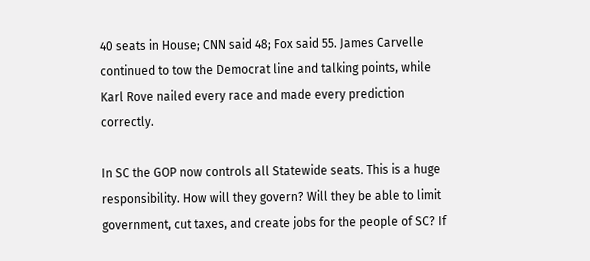40 seats in House; CNN said 48; Fox said 55. James Carvelle continued to tow the Democrat line and talking points, while Karl Rove nailed every race and made every prediction correctly.

In SC the GOP now controls all Statewide seats. This is a huge responsibility. How will they govern? Will they be able to limit government, cut taxes, and create jobs for the people of SC? If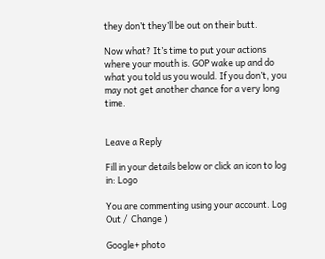they don’t they’ll be out on their butt.

Now what? It’s time to put your actions where your mouth is. GOP wake up and do what you told us you would. If you don’t, you may not get another chance for a very long time.


Leave a Reply

Fill in your details below or click an icon to log in: Logo

You are commenting using your account. Log Out /  Change )

Google+ photo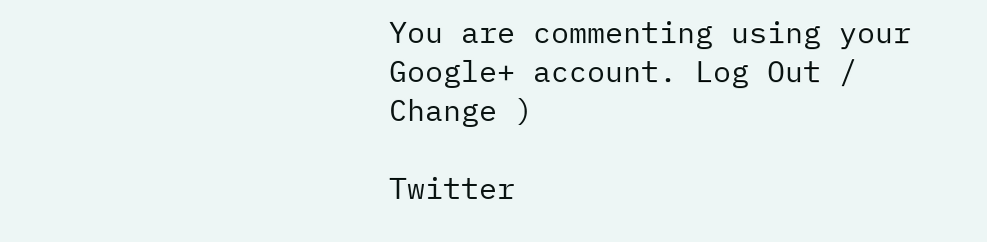You are commenting using your Google+ account. Log Out /  Change )

Twitter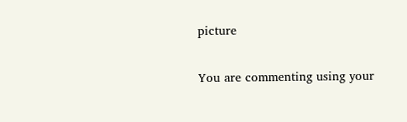picture

You are commenting using your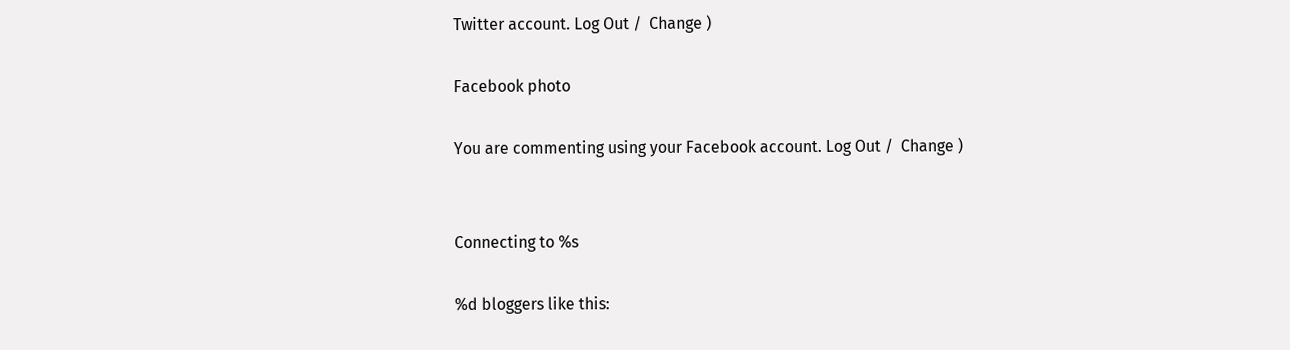Twitter account. Log Out /  Change )

Facebook photo

You are commenting using your Facebook account. Log Out /  Change )


Connecting to %s

%d bloggers like this: